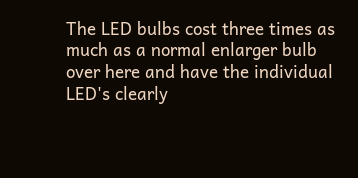The LED bulbs cost three times as much as a normal enlarger bulb over here and have the individual LED's clearly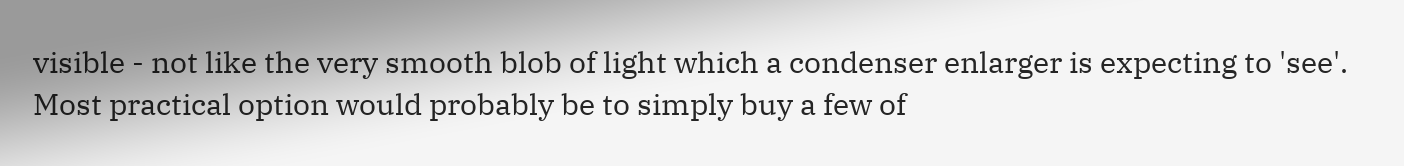visible - not like the very smooth blob of light which a condenser enlarger is expecting to 'see'. Most practical option would probably be to simply buy a few of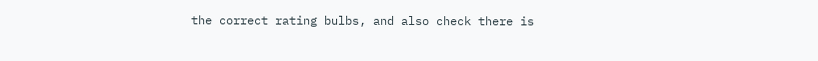the correct rating bulbs, and also check there is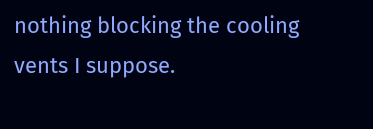nothing blocking the cooling vents I suppose.